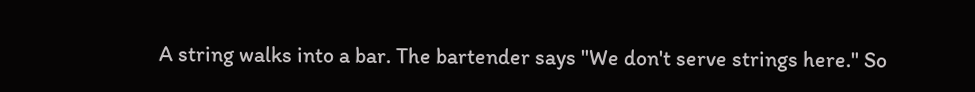A string walks into a bar. The bartender says "We don't serve strings here." So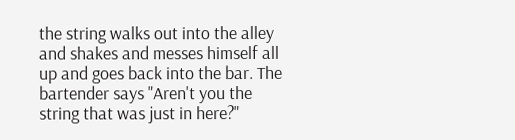the string walks out into the alley and shakes and messes himself all up and goes back into the bar. The bartender says "Aren't you the string that was just in here?"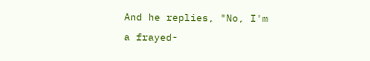And he replies, "No, I'm a frayed-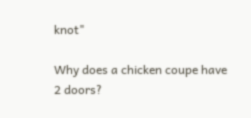knot"

Why does a chicken coupe have 2 doors?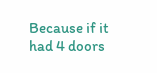Because if it had 4 doors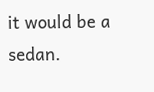it would be a sedan.